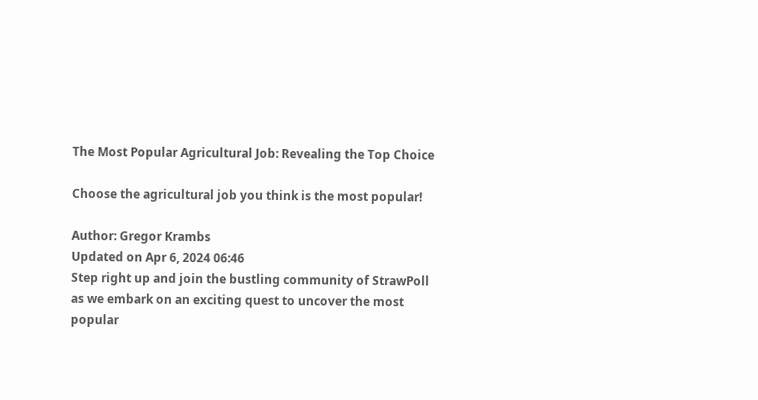The Most Popular Agricultural Job: Revealing the Top Choice

Choose the agricultural job you think is the most popular!

Author: Gregor Krambs
Updated on Apr 6, 2024 06:46
Step right up and join the bustling community of StrawPoll as we embark on an exciting quest to uncover the most popular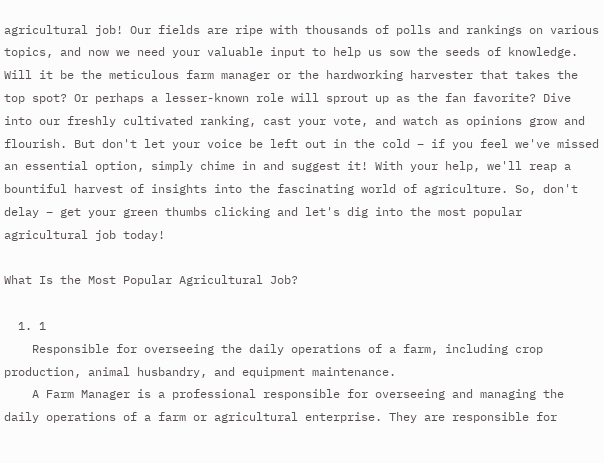agricultural job! Our fields are ripe with thousands of polls and rankings on various topics, and now we need your valuable input to help us sow the seeds of knowledge. Will it be the meticulous farm manager or the hardworking harvester that takes the top spot? Or perhaps a lesser-known role will sprout up as the fan favorite? Dive into our freshly cultivated ranking, cast your vote, and watch as opinions grow and flourish. But don't let your voice be left out in the cold – if you feel we've missed an essential option, simply chime in and suggest it! With your help, we'll reap a bountiful harvest of insights into the fascinating world of agriculture. So, don't delay – get your green thumbs clicking and let's dig into the most popular agricultural job today!

What Is the Most Popular Agricultural Job?

  1. 1
    Responsible for overseeing the daily operations of a farm, including crop production, animal husbandry, and equipment maintenance.
    A Farm Manager is a professional responsible for overseeing and managing the daily operations of a farm or agricultural enterprise. They are responsible for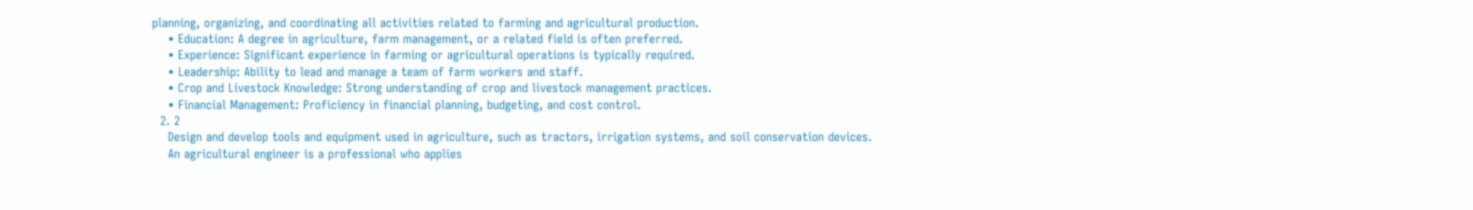planning, organizing, and coordinating all activities related to farming and agricultural production.
    • Education: A degree in agriculture, farm management, or a related field is often preferred.
    • Experience: Significant experience in farming or agricultural operations is typically required.
    • Leadership: Ability to lead and manage a team of farm workers and staff.
    • Crop and Livestock Knowledge: Strong understanding of crop and livestock management practices.
    • Financial Management: Proficiency in financial planning, budgeting, and cost control.
  2. 2
    Design and develop tools and equipment used in agriculture, such as tractors, irrigation systems, and soil conservation devices.
    An agricultural engineer is a professional who applies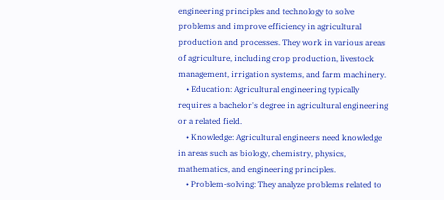engineering principles and technology to solve problems and improve efficiency in agricultural production and processes. They work in various areas of agriculture, including crop production, livestock management, irrigation systems, and farm machinery.
    • Education: Agricultural engineering typically requires a bachelor's degree in agricultural engineering or a related field.
    • Knowledge: Agricultural engineers need knowledge in areas such as biology, chemistry, physics, mathematics, and engineering principles.
    • Problem-solving: They analyze problems related to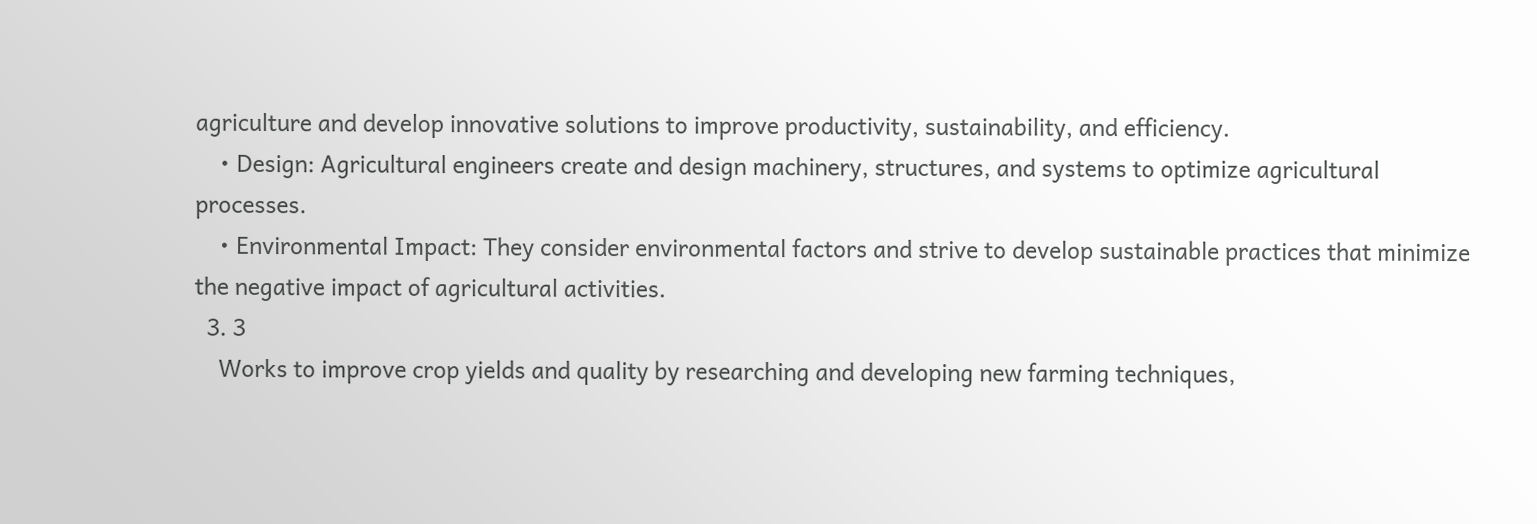agriculture and develop innovative solutions to improve productivity, sustainability, and efficiency.
    • Design: Agricultural engineers create and design machinery, structures, and systems to optimize agricultural processes.
    • Environmental Impact: They consider environmental factors and strive to develop sustainable practices that minimize the negative impact of agricultural activities.
  3. 3
    Works to improve crop yields and quality by researching and developing new farming techniques,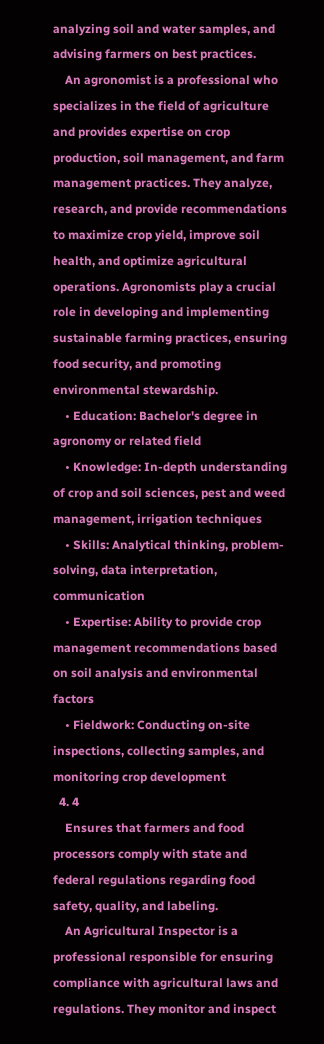analyzing soil and water samples, and advising farmers on best practices.
    An agronomist is a professional who specializes in the field of agriculture and provides expertise on crop production, soil management, and farm management practices. They analyze, research, and provide recommendations to maximize crop yield, improve soil health, and optimize agricultural operations. Agronomists play a crucial role in developing and implementing sustainable farming practices, ensuring food security, and promoting environmental stewardship.
    • Education: Bachelor's degree in agronomy or related field
    • Knowledge: In-depth understanding of crop and soil sciences, pest and weed management, irrigation techniques
    • Skills: Analytical thinking, problem-solving, data interpretation, communication
    • Expertise: Ability to provide crop management recommendations based on soil analysis and environmental factors
    • Fieldwork: Conducting on-site inspections, collecting samples, and monitoring crop development
  4. 4
    Ensures that farmers and food processors comply with state and federal regulations regarding food safety, quality, and labeling.
    An Agricultural Inspector is a professional responsible for ensuring compliance with agricultural laws and regulations. They monitor and inspect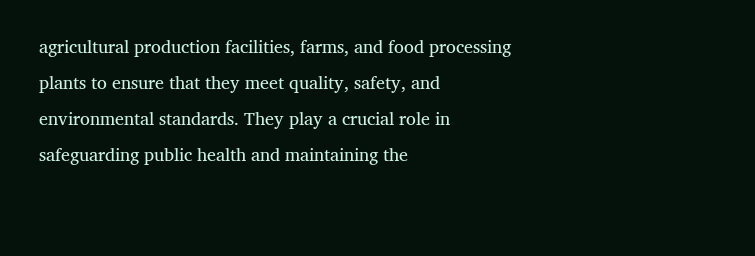agricultural production facilities, farms, and food processing plants to ensure that they meet quality, safety, and environmental standards. They play a crucial role in safeguarding public health and maintaining the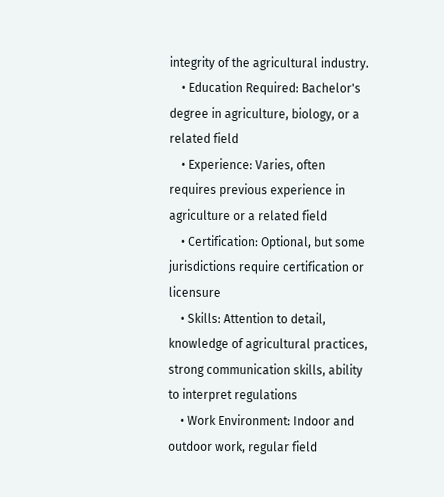integrity of the agricultural industry.
    • Education Required: Bachelor's degree in agriculture, biology, or a related field
    • Experience: Varies, often requires previous experience in agriculture or a related field
    • Certification: Optional, but some jurisdictions require certification or licensure
    • Skills: Attention to detail, knowledge of agricultural practices, strong communication skills, ability to interpret regulations
    • Work Environment: Indoor and outdoor work, regular field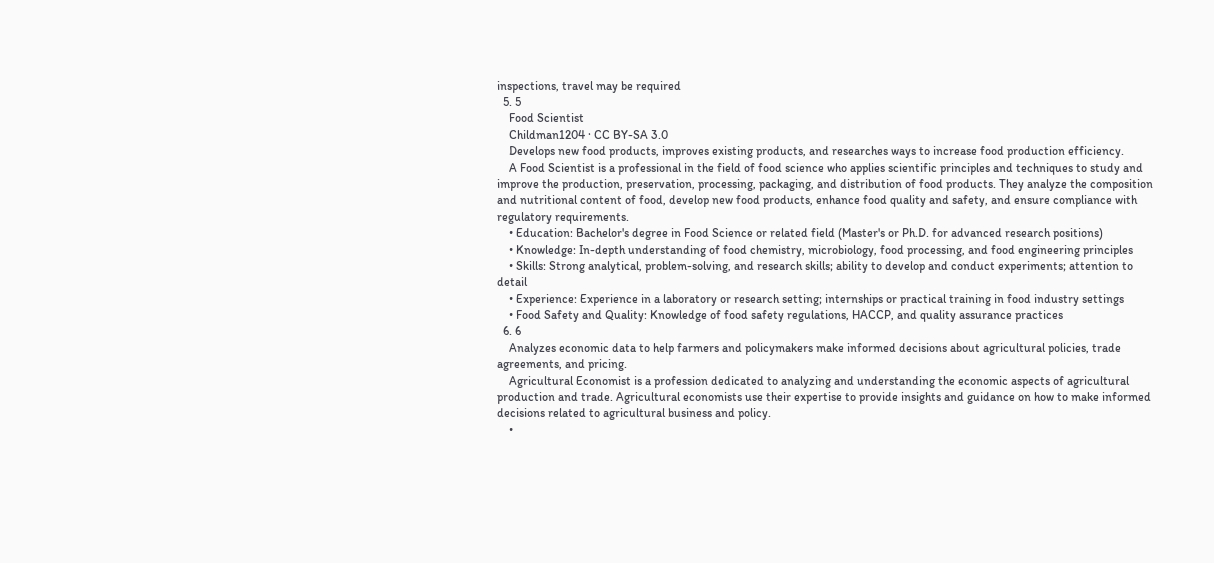inspections, travel may be required
  5. 5
    Food Scientist
    Childman1204 · CC BY-SA 3.0
    Develops new food products, improves existing products, and researches ways to increase food production efficiency.
    A Food Scientist is a professional in the field of food science who applies scientific principles and techniques to study and improve the production, preservation, processing, packaging, and distribution of food products. They analyze the composition and nutritional content of food, develop new food products, enhance food quality and safety, and ensure compliance with regulatory requirements.
    • Education: Bachelor's degree in Food Science or related field (Master's or Ph.D. for advanced research positions)
    • Knowledge: In-depth understanding of food chemistry, microbiology, food processing, and food engineering principles
    • Skills: Strong analytical, problem-solving, and research skills; ability to develop and conduct experiments; attention to detail
    • Experience: Experience in a laboratory or research setting; internships or practical training in food industry settings
    • Food Safety and Quality: Knowledge of food safety regulations, HACCP, and quality assurance practices
  6. 6
    Analyzes economic data to help farmers and policymakers make informed decisions about agricultural policies, trade agreements, and pricing.
    Agricultural Economist is a profession dedicated to analyzing and understanding the economic aspects of agricultural production and trade. Agricultural economists use their expertise to provide insights and guidance on how to make informed decisions related to agricultural business and policy.
    •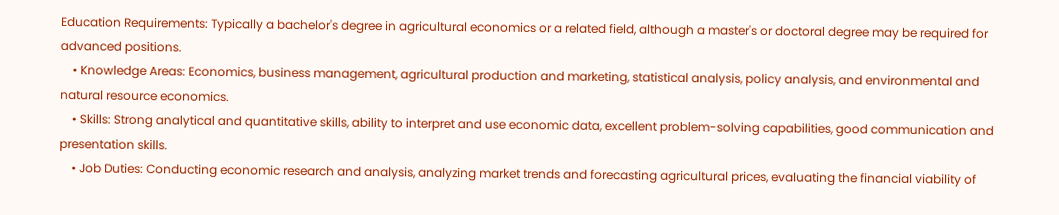Education Requirements: Typically a bachelor's degree in agricultural economics or a related field, although a master's or doctoral degree may be required for advanced positions.
    • Knowledge Areas: Economics, business management, agricultural production and marketing, statistical analysis, policy analysis, and environmental and natural resource economics.
    • Skills: Strong analytical and quantitative skills, ability to interpret and use economic data, excellent problem-solving capabilities, good communication and presentation skills.
    • Job Duties: Conducting economic research and analysis, analyzing market trends and forecasting agricultural prices, evaluating the financial viability of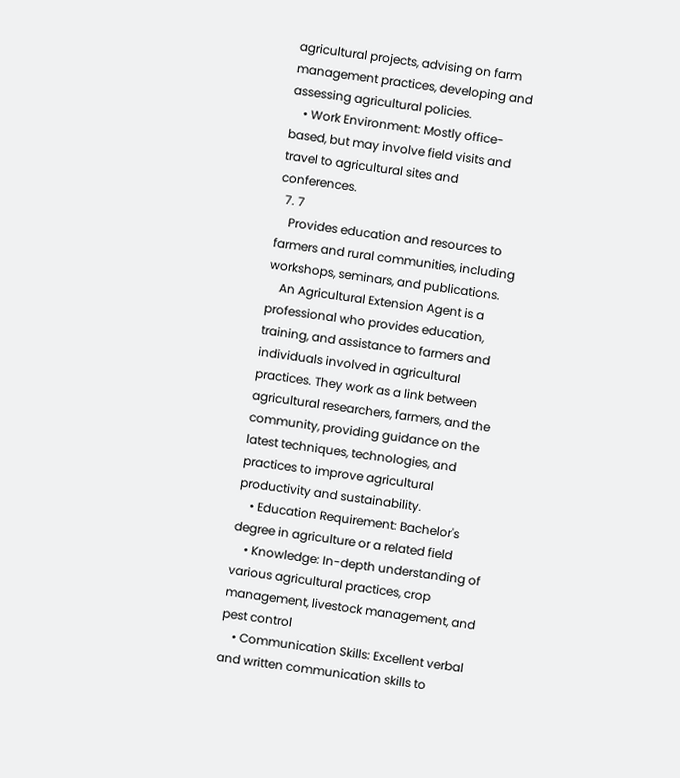agricultural projects, advising on farm management practices, developing and assessing agricultural policies.
    • Work Environment: Mostly office-based, but may involve field visits and travel to agricultural sites and conferences.
  7. 7
    Provides education and resources to farmers and rural communities, including workshops, seminars, and publications.
    An Agricultural Extension Agent is a professional who provides education, training, and assistance to farmers and individuals involved in agricultural practices. They work as a link between agricultural researchers, farmers, and the community, providing guidance on the latest techniques, technologies, and practices to improve agricultural productivity and sustainability.
    • Education Requirement: Bachelor's degree in agriculture or a related field
    • Knowledge: In-depth understanding of various agricultural practices, crop management, livestock management, and pest control
    • Communication Skills: Excellent verbal and written communication skills to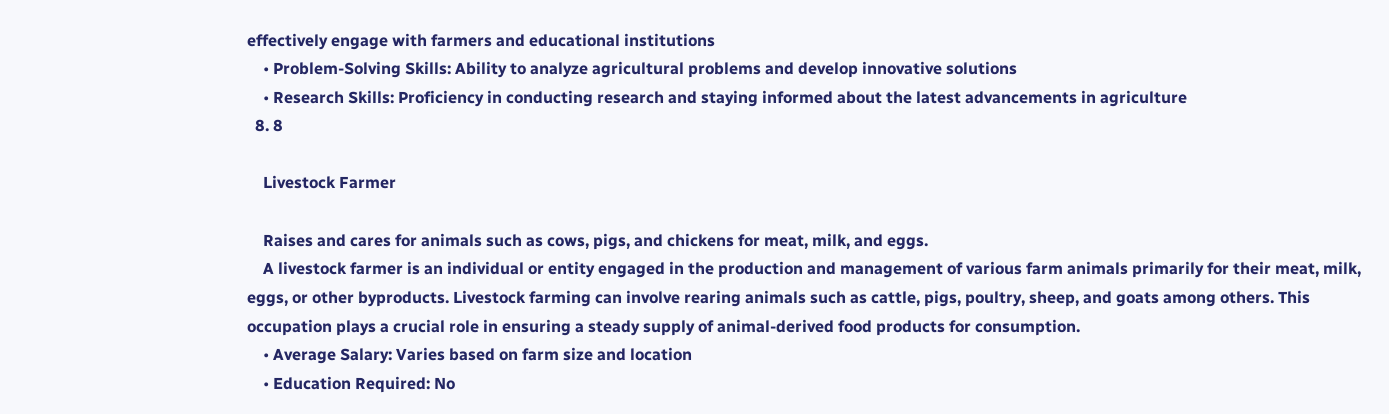effectively engage with farmers and educational institutions
    • Problem-Solving Skills: Ability to analyze agricultural problems and develop innovative solutions
    • Research Skills: Proficiency in conducting research and staying informed about the latest advancements in agriculture
  8. 8

    Livestock Farmer

    Raises and cares for animals such as cows, pigs, and chickens for meat, milk, and eggs.
    A livestock farmer is an individual or entity engaged in the production and management of various farm animals primarily for their meat, milk, eggs, or other byproducts. Livestock farming can involve rearing animals such as cattle, pigs, poultry, sheep, and goats among others. This occupation plays a crucial role in ensuring a steady supply of animal-derived food products for consumption.
    • Average Salary: Varies based on farm size and location
    • Education Required: No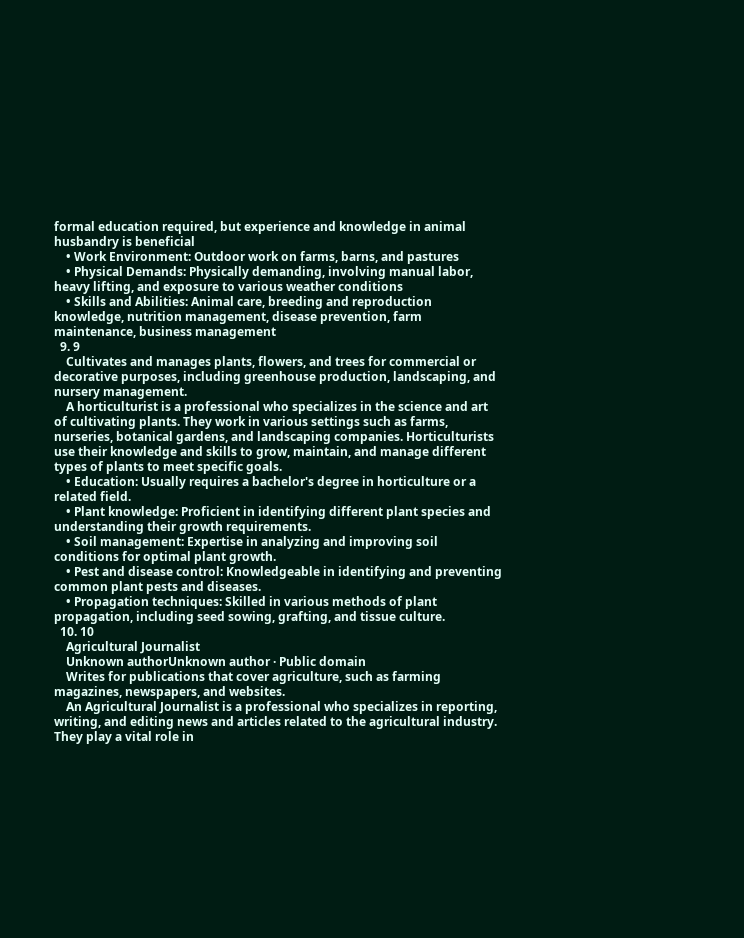formal education required, but experience and knowledge in animal husbandry is beneficial
    • Work Environment: Outdoor work on farms, barns, and pastures
    • Physical Demands: Physically demanding, involving manual labor, heavy lifting, and exposure to various weather conditions
    • Skills and Abilities: Animal care, breeding and reproduction knowledge, nutrition management, disease prevention, farm maintenance, business management
  9. 9
    Cultivates and manages plants, flowers, and trees for commercial or decorative purposes, including greenhouse production, landscaping, and nursery management.
    A horticulturist is a professional who specializes in the science and art of cultivating plants. They work in various settings such as farms, nurseries, botanical gardens, and landscaping companies. Horticulturists use their knowledge and skills to grow, maintain, and manage different types of plants to meet specific goals.
    • Education: Usually requires a bachelor's degree in horticulture or a related field.
    • Plant knowledge: Proficient in identifying different plant species and understanding their growth requirements.
    • Soil management: Expertise in analyzing and improving soil conditions for optimal plant growth.
    • Pest and disease control: Knowledgeable in identifying and preventing common plant pests and diseases.
    • Propagation techniques: Skilled in various methods of plant propagation, including seed sowing, grafting, and tissue culture.
  10. 10
    Agricultural Journalist
    Unknown authorUnknown author · Public domain
    Writes for publications that cover agriculture, such as farming magazines, newspapers, and websites.
    An Agricultural Journalist is a professional who specializes in reporting, writing, and editing news and articles related to the agricultural industry. They play a vital role in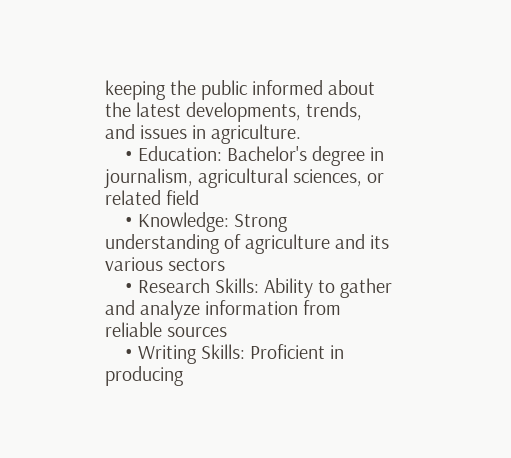keeping the public informed about the latest developments, trends, and issues in agriculture.
    • Education: Bachelor's degree in journalism, agricultural sciences, or related field
    • Knowledge: Strong understanding of agriculture and its various sectors
    • Research Skills: Ability to gather and analyze information from reliable sources
    • Writing Skills: Proficient in producing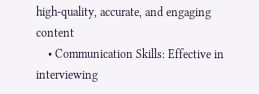high-quality, accurate, and engaging content
    • Communication Skills: Effective in interviewing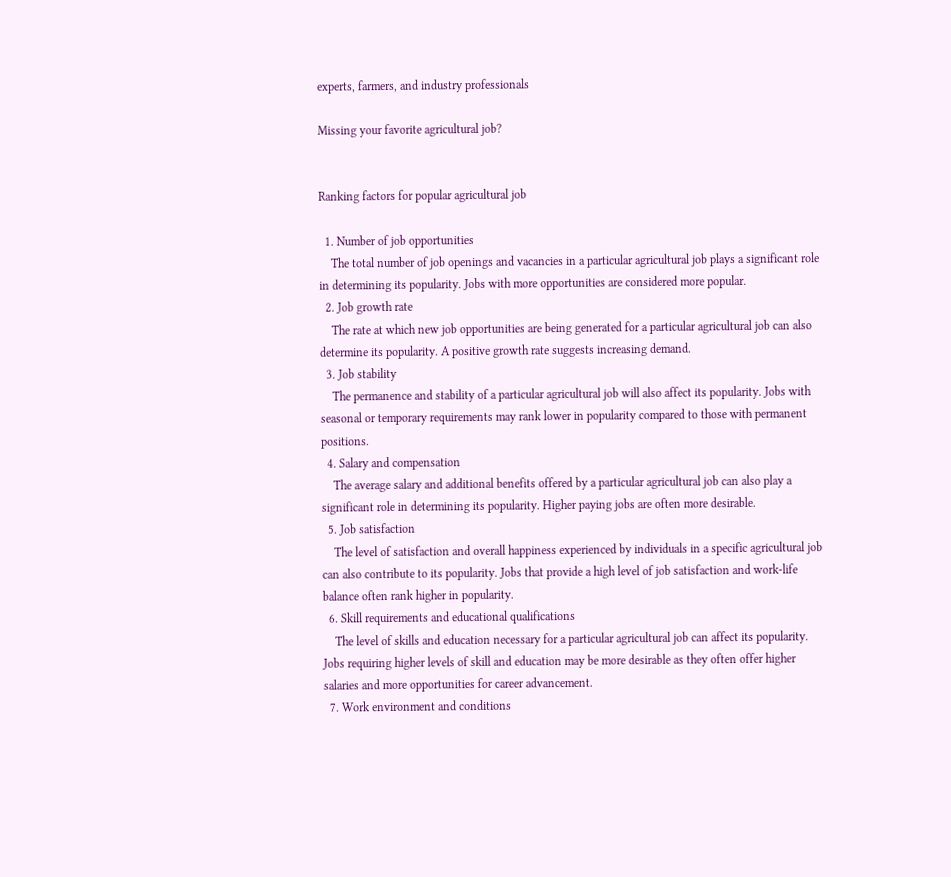experts, farmers, and industry professionals

Missing your favorite agricultural job?


Ranking factors for popular agricultural job

  1. Number of job opportunities
    The total number of job openings and vacancies in a particular agricultural job plays a significant role in determining its popularity. Jobs with more opportunities are considered more popular.
  2. Job growth rate
    The rate at which new job opportunities are being generated for a particular agricultural job can also determine its popularity. A positive growth rate suggests increasing demand.
  3. Job stability
    The permanence and stability of a particular agricultural job will also affect its popularity. Jobs with seasonal or temporary requirements may rank lower in popularity compared to those with permanent positions.
  4. Salary and compensation
    The average salary and additional benefits offered by a particular agricultural job can also play a significant role in determining its popularity. Higher paying jobs are often more desirable.
  5. Job satisfaction
    The level of satisfaction and overall happiness experienced by individuals in a specific agricultural job can also contribute to its popularity. Jobs that provide a high level of job satisfaction and work-life balance often rank higher in popularity.
  6. Skill requirements and educational qualifications
    The level of skills and education necessary for a particular agricultural job can affect its popularity. Jobs requiring higher levels of skill and education may be more desirable as they often offer higher salaries and more opportunities for career advancement.
  7. Work environment and conditions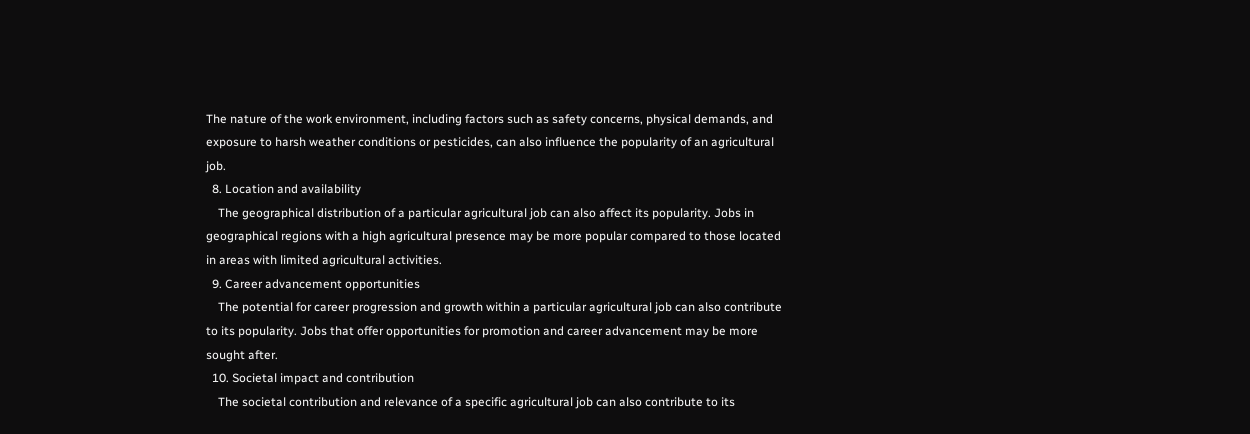The nature of the work environment, including factors such as safety concerns, physical demands, and exposure to harsh weather conditions or pesticides, can also influence the popularity of an agricultural job.
  8. Location and availability
    The geographical distribution of a particular agricultural job can also affect its popularity. Jobs in geographical regions with a high agricultural presence may be more popular compared to those located in areas with limited agricultural activities.
  9. Career advancement opportunities
    The potential for career progression and growth within a particular agricultural job can also contribute to its popularity. Jobs that offer opportunities for promotion and career advancement may be more sought after.
  10. Societal impact and contribution
    The societal contribution and relevance of a specific agricultural job can also contribute to its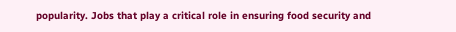popularity. Jobs that play a critical role in ensuring food security and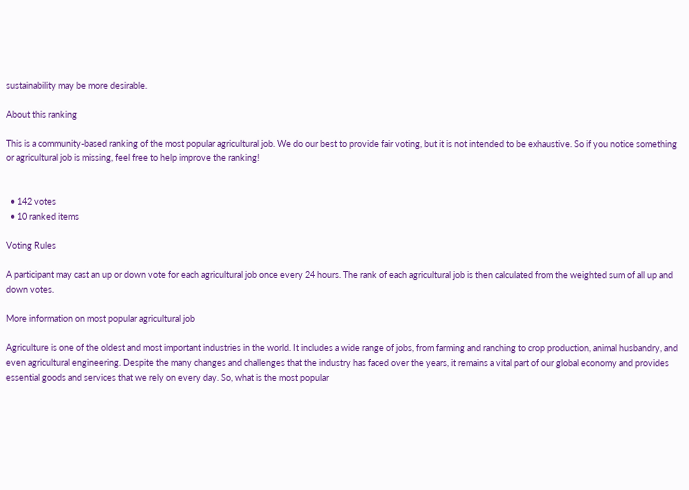sustainability may be more desirable.

About this ranking

This is a community-based ranking of the most popular agricultural job. We do our best to provide fair voting, but it is not intended to be exhaustive. So if you notice something or agricultural job is missing, feel free to help improve the ranking!


  • 142 votes
  • 10 ranked items

Voting Rules

A participant may cast an up or down vote for each agricultural job once every 24 hours. The rank of each agricultural job is then calculated from the weighted sum of all up and down votes.

More information on most popular agricultural job

Agriculture is one of the oldest and most important industries in the world. It includes a wide range of jobs, from farming and ranching to crop production, animal husbandry, and even agricultural engineering. Despite the many changes and challenges that the industry has faced over the years, it remains a vital part of our global economy and provides essential goods and services that we rely on every day. So, what is the most popular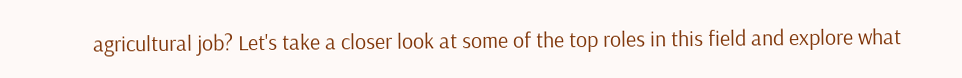agricultural job? Let's take a closer look at some of the top roles in this field and explore what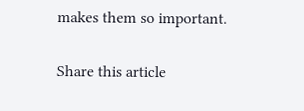makes them so important.

Share this article